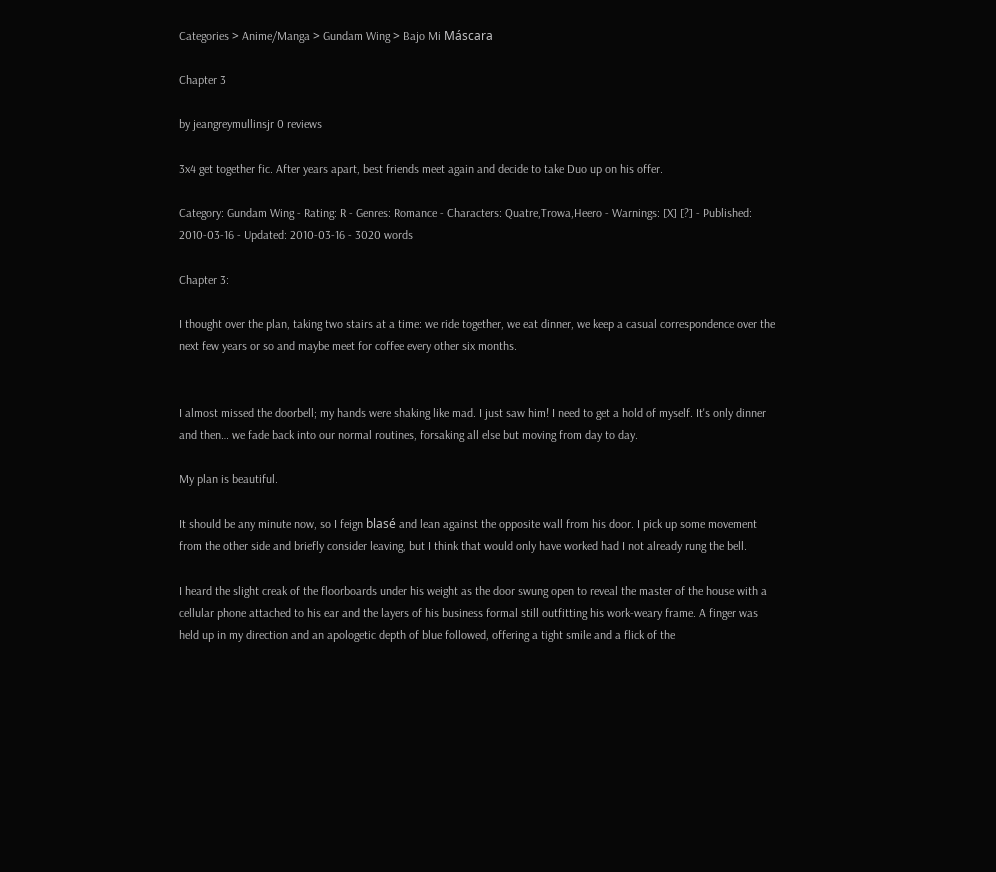Categories > Anime/Manga > Gundam Wing > Bajo Mi Máscara

Chapter 3

by jeangreymullinsjr 0 reviews

3x4 get together fic. After years apart, best friends meet again and decide to take Duo up on his offer.

Category: Gundam Wing - Rating: R - Genres: Romance - Characters: Quatre,Trowa,Heero - Warnings: [X] [?] - Published: 2010-03-16 - Updated: 2010-03-16 - 3020 words

Chapter 3:

I thought over the plan, taking two stairs at a time: we ride together, we eat dinner, we keep a casual correspondence over the next few years or so and maybe meet for coffee every other six months.


I almost missed the doorbell; my hands were shaking like mad. I just saw him! I need to get a hold of myself. It's only dinner and then… we fade back into our normal routines, forsaking all else but moving from day to day.

My plan is beautiful.

It should be any minute now, so I feign blasé and lean against the opposite wall from his door. I pick up some movement from the other side and briefly consider leaving, but I think that would only have worked had I not already rung the bell.

I heard the slight creak of the floorboards under his weight as the door swung open to reveal the master of the house with a cellular phone attached to his ear and the layers of his business formal still outfitting his work-weary frame. A finger was held up in my direction and an apologetic depth of blue followed, offering a tight smile and a flick of the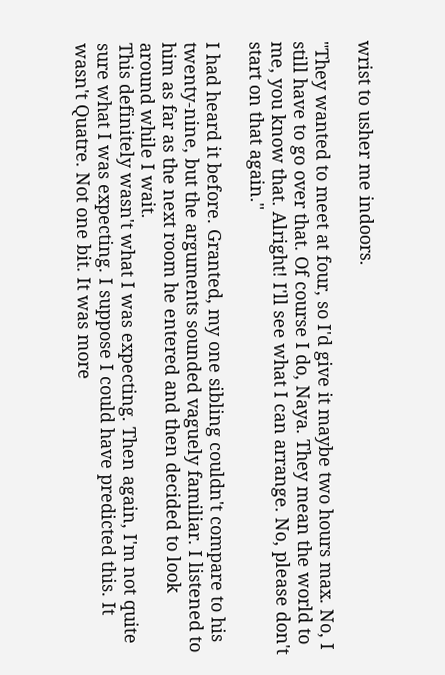wrist to usher me indoors.

"They wanted to meet at four, so I'd give it maybe two hours max. No, I still have to go over that. Of course I do, Naya. They mean the world to me, you know that. Alright! I'll see what I can arrange. No, please don't start on that again."

I had heard it before. Granted, my one sibling couldn't compare to his twenty-nine, but the arguments sounded vaguely familiar. I listened to him as far as the next room he entered and then decided to look around while I wait.
This definitely wasn't what I was expecting. Then again, I'm not quite sure what I was expecting. I suppose I could have predicted this. It wasn't Quatre. Not one bit. It was more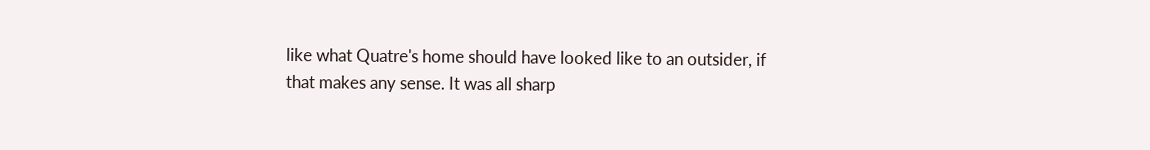like what Quatre's home should have looked like to an outsider, if that makes any sense. It was all sharp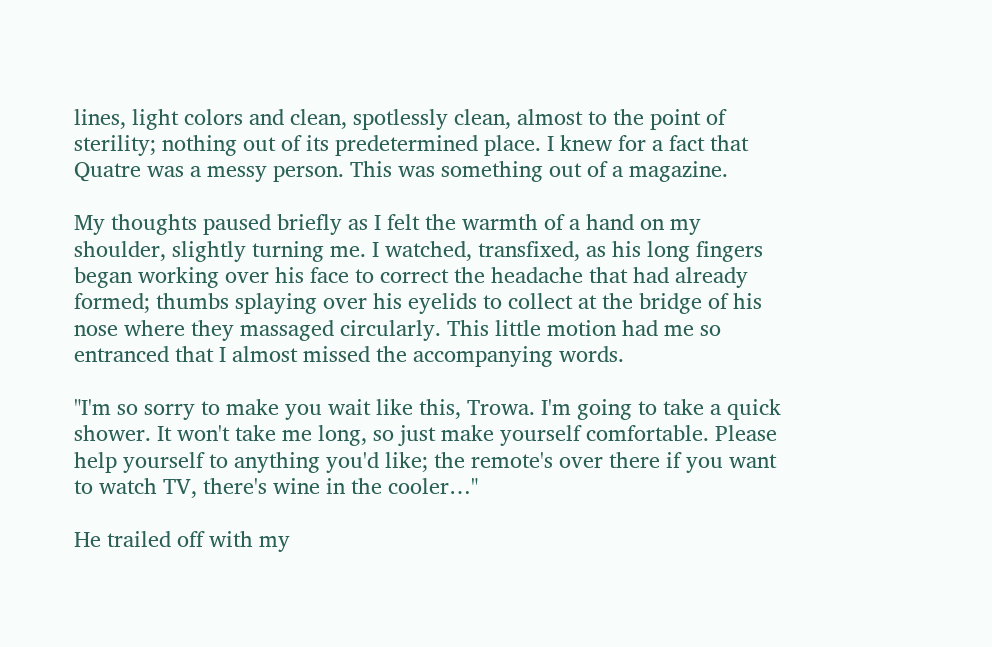lines, light colors and clean, spotlessly clean, almost to the point of sterility; nothing out of its predetermined place. I knew for a fact that Quatre was a messy person. This was something out of a magazine.

My thoughts paused briefly as I felt the warmth of a hand on my shoulder, slightly turning me. I watched, transfixed, as his long fingers began working over his face to correct the headache that had already formed; thumbs splaying over his eyelids to collect at the bridge of his nose where they massaged circularly. This little motion had me so entranced that I almost missed the accompanying words.

"I'm so sorry to make you wait like this, Trowa. I'm going to take a quick shower. It won't take me long, so just make yourself comfortable. Please help yourself to anything you'd like; the remote's over there if you want to watch TV, there's wine in the cooler…"

He trailed off with my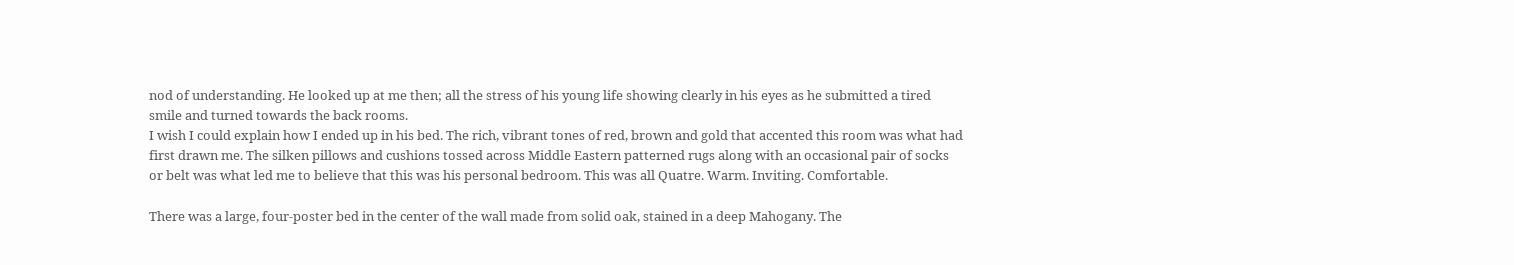nod of understanding. He looked up at me then; all the stress of his young life showing clearly in his eyes as he submitted a tired smile and turned towards the back rooms.
I wish I could explain how I ended up in his bed. The rich, vibrant tones of red, brown and gold that accented this room was what had first drawn me. The silken pillows and cushions tossed across Middle Eastern patterned rugs along with an occasional pair of socks or belt was what led me to believe that this was his personal bedroom. This was all Quatre. Warm. Inviting. Comfortable.

There was a large, four-poster bed in the center of the wall made from solid oak, stained in a deep Mahogany. The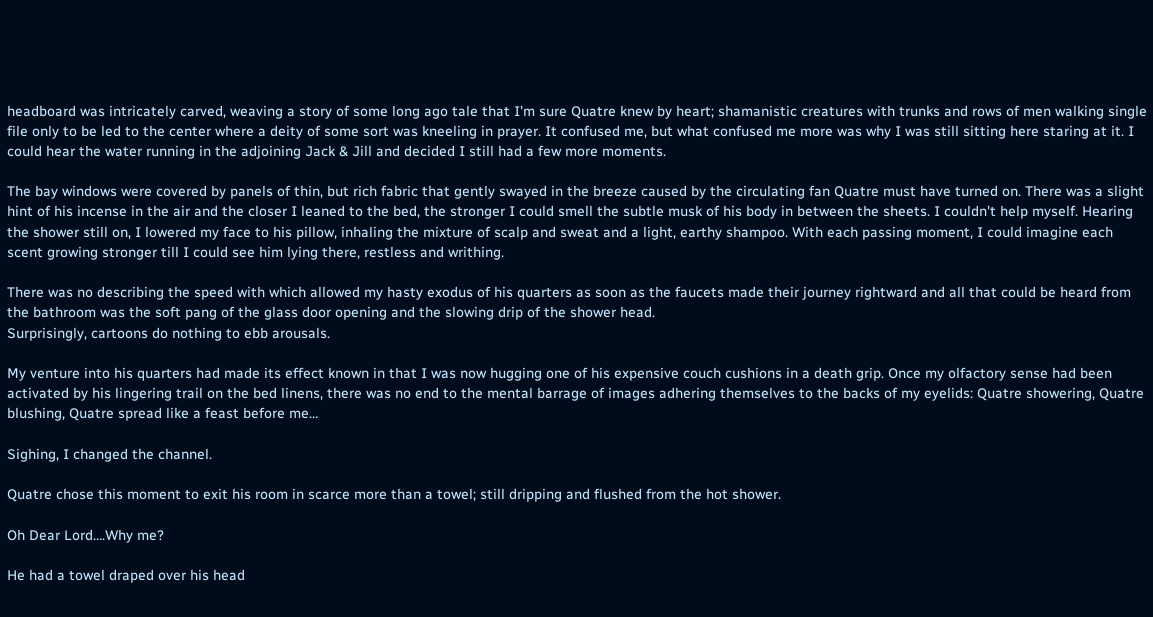headboard was intricately carved, weaving a story of some long ago tale that I'm sure Quatre knew by heart; shamanistic creatures with trunks and rows of men walking single file only to be led to the center where a deity of some sort was kneeling in prayer. It confused me, but what confused me more was why I was still sitting here staring at it. I could hear the water running in the adjoining Jack & Jill and decided I still had a few more moments.

The bay windows were covered by panels of thin, but rich fabric that gently swayed in the breeze caused by the circulating fan Quatre must have turned on. There was a slight hint of his incense in the air and the closer I leaned to the bed, the stronger I could smell the subtle musk of his body in between the sheets. I couldn't help myself. Hearing the shower still on, I lowered my face to his pillow, inhaling the mixture of scalp and sweat and a light, earthy shampoo. With each passing moment, I could imagine each scent growing stronger till I could see him lying there, restless and writhing.

There was no describing the speed with which allowed my hasty exodus of his quarters as soon as the faucets made their journey rightward and all that could be heard from the bathroom was the soft pang of the glass door opening and the slowing drip of the shower head.
Surprisingly, cartoons do nothing to ebb arousals.

My venture into his quarters had made its effect known in that I was now hugging one of his expensive couch cushions in a death grip. Once my olfactory sense had been activated by his lingering trail on the bed linens, there was no end to the mental barrage of images adhering themselves to the backs of my eyelids: Quatre showering, Quatre blushing, Quatre spread like a feast before me…

Sighing, I changed the channel.

Quatre chose this moment to exit his room in scarce more than a towel; still dripping and flushed from the hot shower.

Oh Dear Lord….Why me?

He had a towel draped over his head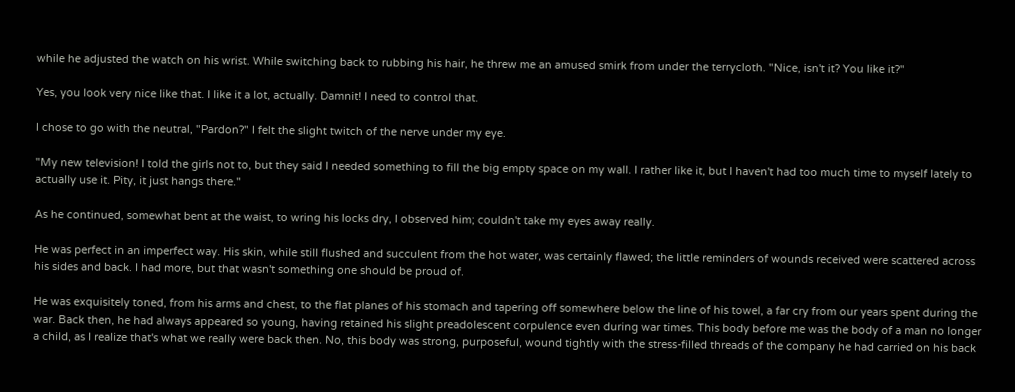while he adjusted the watch on his wrist. While switching back to rubbing his hair, he threw me an amused smirk from under the terrycloth. "Nice, isn't it? You like it?"

Yes, you look very nice like that. I like it a lot, actually. Damnit! I need to control that.

I chose to go with the neutral, "Pardon?" I felt the slight twitch of the nerve under my eye.

"My new television! I told the girls not to, but they said I needed something to fill the big empty space on my wall. I rather like it, but I haven't had too much time to myself lately to actually use it. Pity, it just hangs there."

As he continued, somewhat bent at the waist, to wring his locks dry, I observed him; couldn't take my eyes away really.

He was perfect in an imperfect way. His skin, while still flushed and succulent from the hot water, was certainly flawed; the little reminders of wounds received were scattered across his sides and back. I had more, but that wasn't something one should be proud of.

He was exquisitely toned, from his arms and chest, to the flat planes of his stomach and tapering off somewhere below the line of his towel, a far cry from our years spent during the war. Back then, he had always appeared so young, having retained his slight preadolescent corpulence even during war times. This body before me was the body of a man no longer a child, as I realize that's what we really were back then. No, this body was strong, purposeful, wound tightly with the stress-filled threads of the company he had carried on his back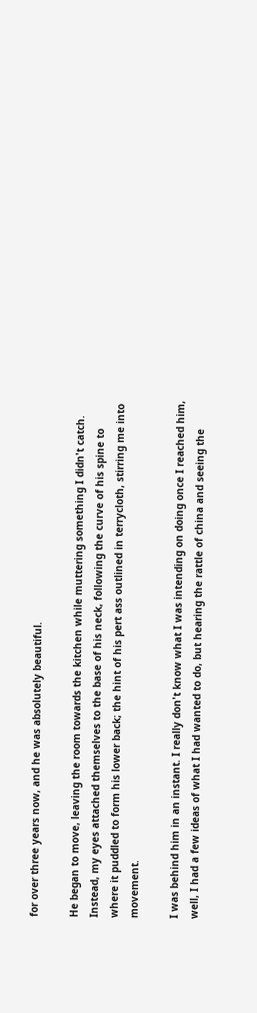for over three years now, and he was absolutely beautiful.

He began to move, leaving the room towards the kitchen while muttering something I didn't catch. Instead, my eyes attached themselves to the base of his neck, following the curve of his spine to where it puddled to form his lower back; the hint of his pert ass outlined in terrycloth, stirring me into movement.

I was behind him in an instant. I really don't know what I was intending on doing once I reached him, well, I had a few ideas of what I had wanted to do, but hearing the rattle of china and seeing the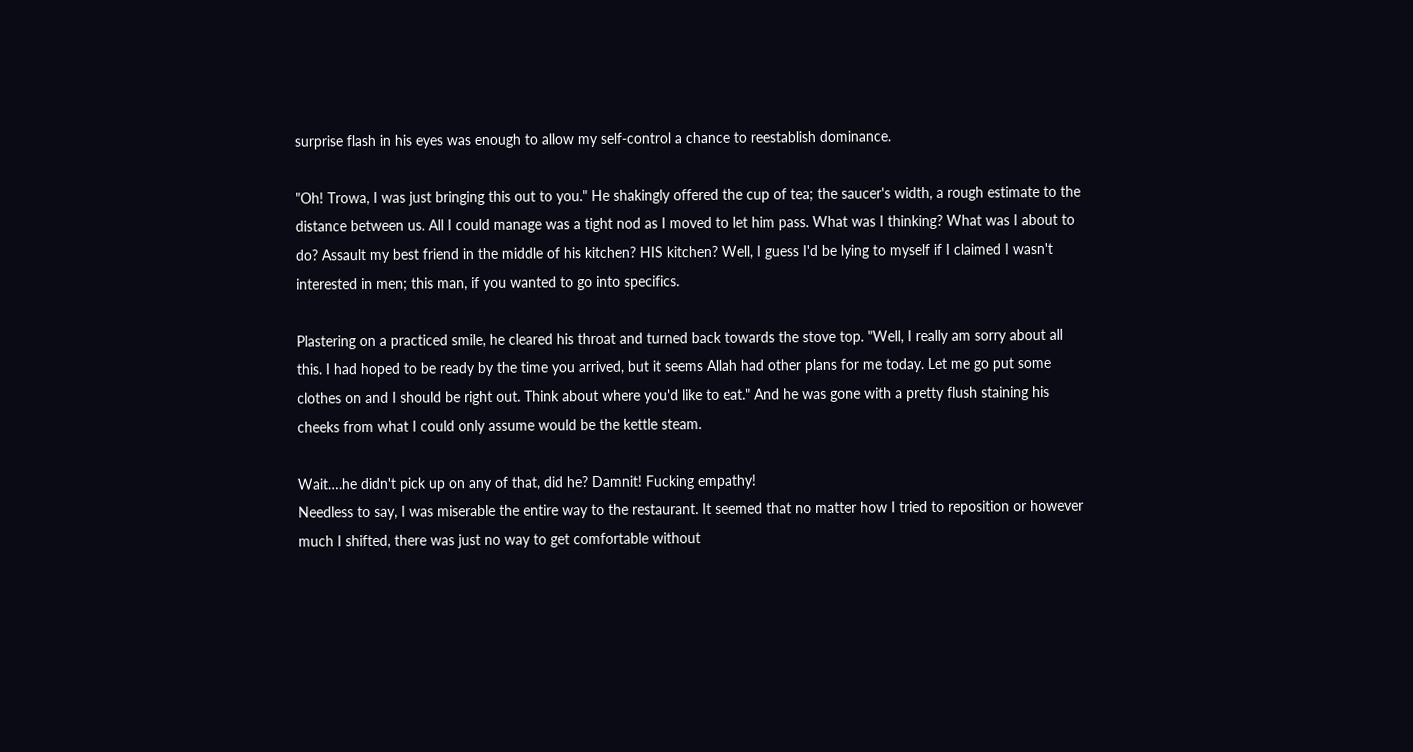surprise flash in his eyes was enough to allow my self-control a chance to reestablish dominance.

"Oh! Trowa, I was just bringing this out to you." He shakingly offered the cup of tea; the saucer's width, a rough estimate to the distance between us. All I could manage was a tight nod as I moved to let him pass. What was I thinking? What was I about to do? Assault my best friend in the middle of his kitchen? HIS kitchen? Well, I guess I'd be lying to myself if I claimed I wasn't interested in men; this man, if you wanted to go into specifics.

Plastering on a practiced smile, he cleared his throat and turned back towards the stove top. "Well, I really am sorry about all this. I had hoped to be ready by the time you arrived, but it seems Allah had other plans for me today. Let me go put some clothes on and I should be right out. Think about where you'd like to eat." And he was gone with a pretty flush staining his cheeks from what I could only assume would be the kettle steam.

Wait….he didn't pick up on any of that, did he? Damnit! Fucking empathy!
Needless to say, I was miserable the entire way to the restaurant. It seemed that no matter how I tried to reposition or however much I shifted, there was just no way to get comfortable without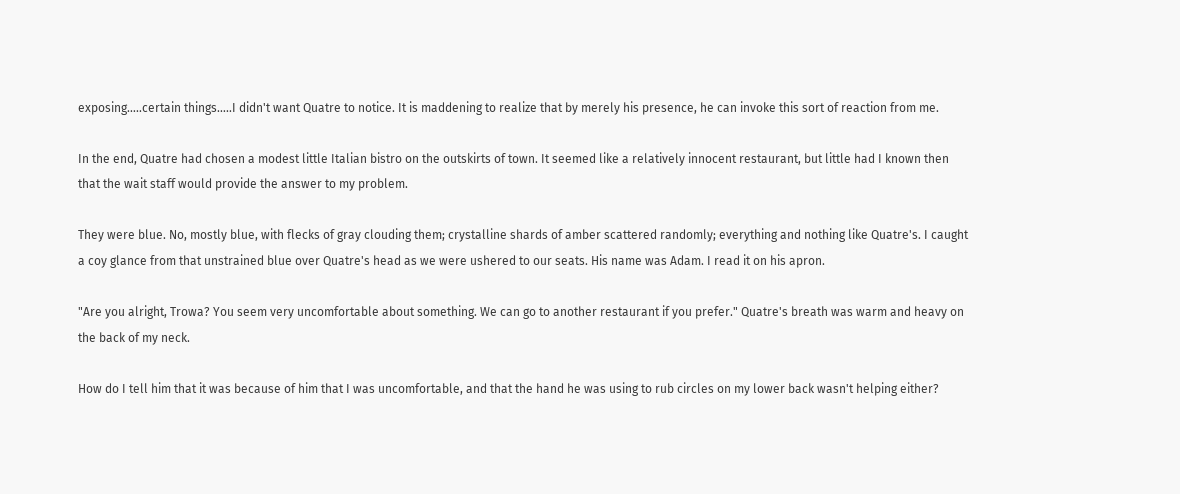exposing…..certain things…..I didn't want Quatre to notice. It is maddening to realize that by merely his presence, he can invoke this sort of reaction from me.

In the end, Quatre had chosen a modest little Italian bistro on the outskirts of town. It seemed like a relatively innocent restaurant, but little had I known then that the wait staff would provide the answer to my problem.

They were blue. No, mostly blue, with flecks of gray clouding them; crystalline shards of amber scattered randomly; everything and nothing like Quatre's. I caught a coy glance from that unstrained blue over Quatre's head as we were ushered to our seats. His name was Adam. I read it on his apron.

"Are you alright, Trowa? You seem very uncomfortable about something. We can go to another restaurant if you prefer." Quatre's breath was warm and heavy on the back of my neck.

How do I tell him that it was because of him that I was uncomfortable, and that the hand he was using to rub circles on my lower back wasn't helping either?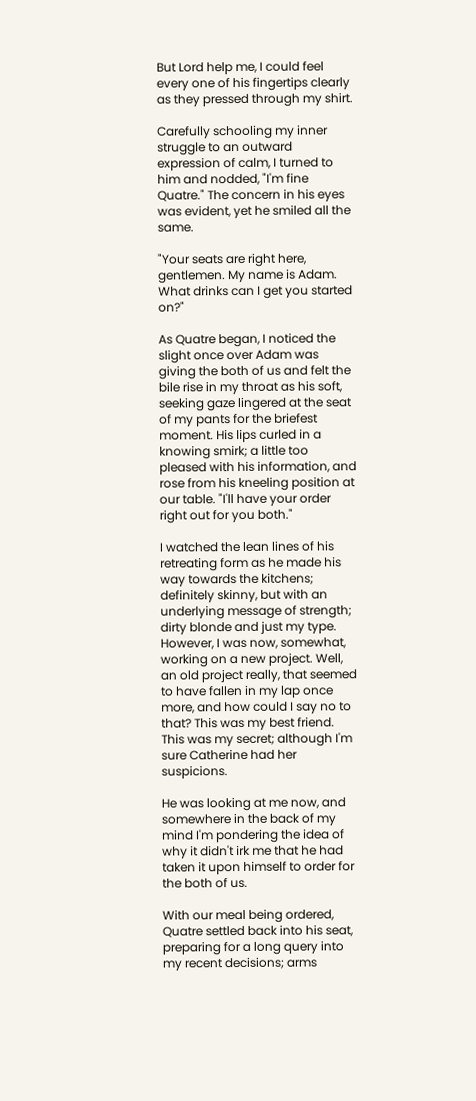But Lord help me, I could feel every one of his fingertips clearly as they pressed through my shirt.

Carefully schooling my inner struggle to an outward expression of calm, I turned to him and nodded, "I'm fine Quatre." The concern in his eyes was evident, yet he smiled all the same.

"Your seats are right here, gentlemen. My name is Adam. What drinks can I get you started on?"

As Quatre began, I noticed the slight once over Adam was giving the both of us and felt the bile rise in my throat as his soft, seeking gaze lingered at the seat of my pants for the briefest moment. His lips curled in a knowing smirk; a little too pleased with his information, and rose from his kneeling position at our table. "I'll have your order right out for you both."

I watched the lean lines of his retreating form as he made his way towards the kitchens; definitely skinny, but with an underlying message of strength; dirty blonde and just my type. However, I was now, somewhat, working on a new project. Well, an old project really, that seemed to have fallen in my lap once more, and how could I say no to that? This was my best friend. This was my secret; although I'm sure Catherine had her suspicions.

He was looking at me now, and somewhere in the back of my mind I'm pondering the idea of why it didn't irk me that he had taken it upon himself to order for the both of us.

With our meal being ordered, Quatre settled back into his seat, preparing for a long query into my recent decisions; arms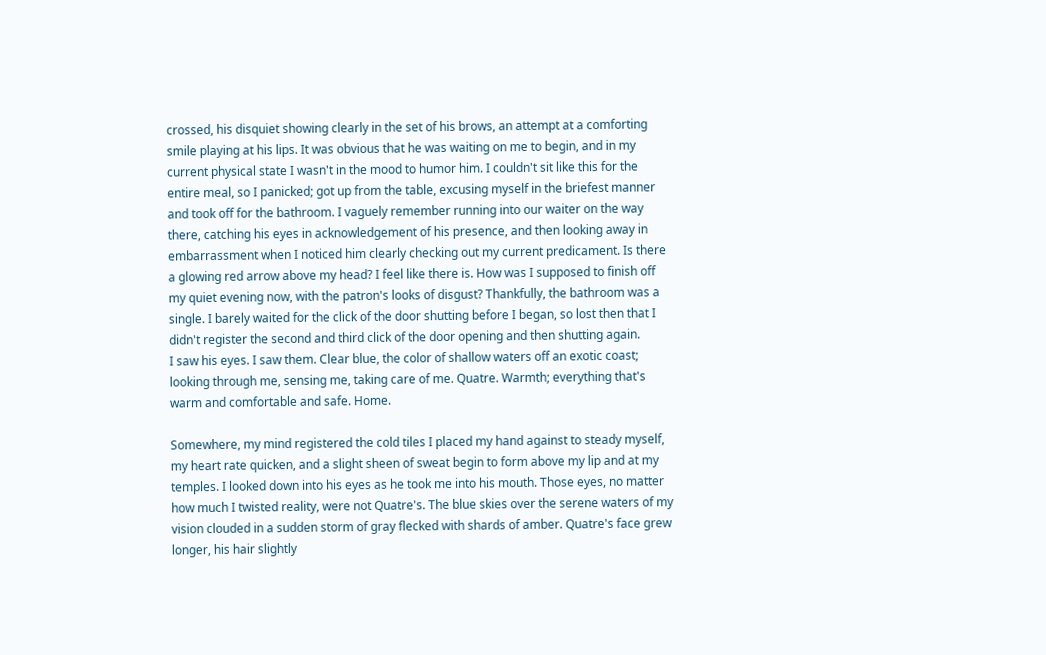crossed, his disquiet showing clearly in the set of his brows, an attempt at a comforting smile playing at his lips. It was obvious that he was waiting on me to begin, and in my current physical state I wasn't in the mood to humor him. I couldn't sit like this for the entire meal, so I panicked; got up from the table, excusing myself in the briefest manner and took off for the bathroom. I vaguely remember running into our waiter on the way there, catching his eyes in acknowledgement of his presence, and then looking away in embarrassment when I noticed him clearly checking out my current predicament. Is there a glowing red arrow above my head? I feel like there is. How was I supposed to finish off my quiet evening now, with the patron's looks of disgust? Thankfully, the bathroom was a single. I barely waited for the click of the door shutting before I began, so lost then that I didn't register the second and third click of the door opening and then shutting again.
I saw his eyes. I saw them. Clear blue, the color of shallow waters off an exotic coast; looking through me, sensing me, taking care of me. Quatre. Warmth; everything that's warm and comfortable and safe. Home.

Somewhere, my mind registered the cold tiles I placed my hand against to steady myself, my heart rate quicken, and a slight sheen of sweat begin to form above my lip and at my temples. I looked down into his eyes as he took me into his mouth. Those eyes, no matter how much I twisted reality, were not Quatre's. The blue skies over the serene waters of my vision clouded in a sudden storm of gray flecked with shards of amber. Quatre's face grew longer, his hair slightly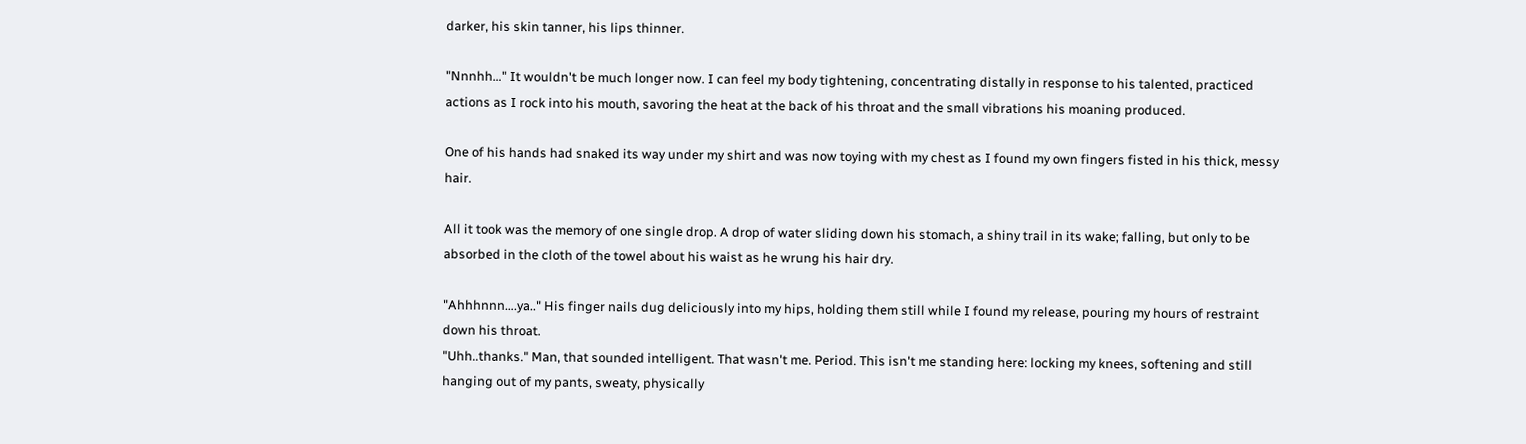darker, his skin tanner, his lips thinner.

"Nnnhh…" It wouldn't be much longer now. I can feel my body tightening, concentrating distally in response to his talented, practiced actions as I rock into his mouth, savoring the heat at the back of his throat and the small vibrations his moaning produced.

One of his hands had snaked its way under my shirt and was now toying with my chest as I found my own fingers fisted in his thick, messy hair.

All it took was the memory of one single drop. A drop of water sliding down his stomach, a shiny trail in its wake; falling, but only to be absorbed in the cloth of the towel about his waist as he wrung his hair dry.

"Ahhhnnn….ya.." His finger nails dug deliciously into my hips, holding them still while I found my release, pouring my hours of restraint down his throat.
"Uhh..thanks." Man, that sounded intelligent. That wasn't me. Period. This isn't me standing here: locking my knees, softening and still hanging out of my pants, sweaty, physically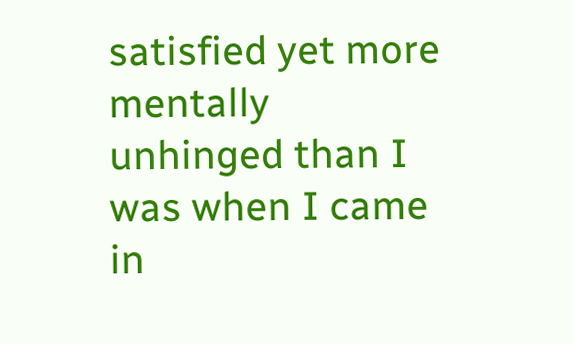satisfied yet more mentally unhinged than I was when I came in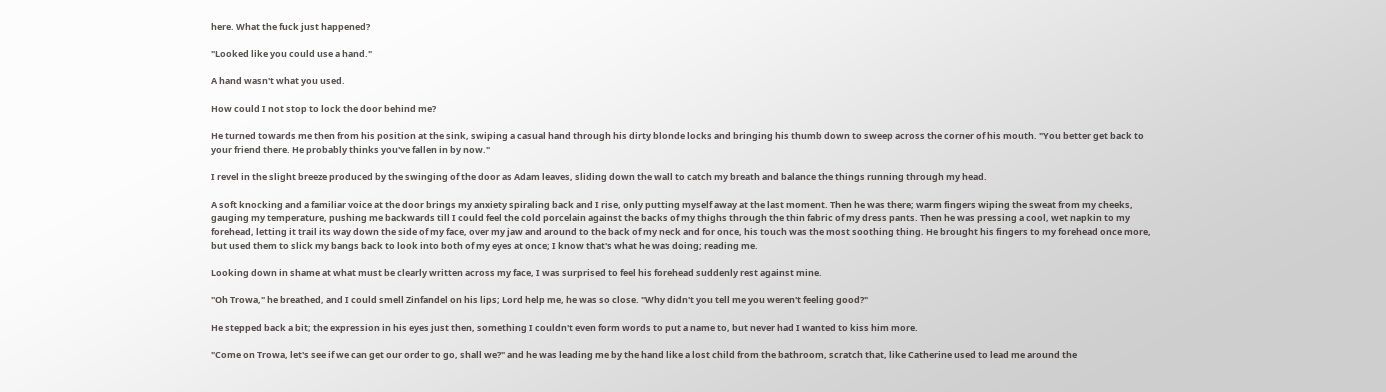here. What the fuck just happened?

"Looked like you could use a hand."

A hand wasn't what you used.

How could I not stop to lock the door behind me?

He turned towards me then from his position at the sink, swiping a casual hand through his dirty blonde locks and bringing his thumb down to sweep across the corner of his mouth. "You better get back to your friend there. He probably thinks you've fallen in by now."

I revel in the slight breeze produced by the swinging of the door as Adam leaves, sliding down the wall to catch my breath and balance the things running through my head.

A soft knocking and a familiar voice at the door brings my anxiety spiraling back and I rise, only putting myself away at the last moment. Then he was there; warm fingers wiping the sweat from my cheeks, gauging my temperature, pushing me backwards till I could feel the cold porcelain against the backs of my thighs through the thin fabric of my dress pants. Then he was pressing a cool, wet napkin to my forehead, letting it trail its way down the side of my face, over my jaw and around to the back of my neck and for once, his touch was the most soothing thing. He brought his fingers to my forehead once more, but used them to slick my bangs back to look into both of my eyes at once; I know that's what he was doing; reading me.

Looking down in shame at what must be clearly written across my face, I was surprised to feel his forehead suddenly rest against mine.

"Oh Trowa," he breathed, and I could smell Zinfandel on his lips; Lord help me, he was so close. "Why didn't you tell me you weren't feeling good?"

He stepped back a bit; the expression in his eyes just then, something I couldn't even form words to put a name to, but never had I wanted to kiss him more.

"Come on Trowa, let's see if we can get our order to go, shall we?" and he was leading me by the hand like a lost child from the bathroom, scratch that, like Catherine used to lead me around the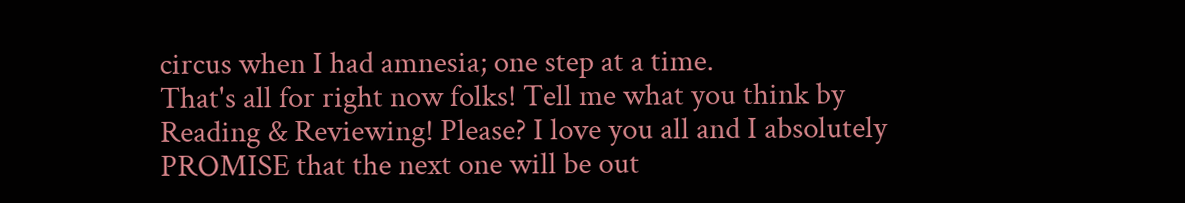circus when I had amnesia; one step at a time.
That's all for right now folks! Tell me what you think by Reading & Reviewing! Please? I love you all and I absolutely PROMISE that the next one will be out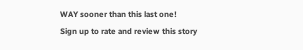WAY sooner than this last one!
Sign up to rate and review this story